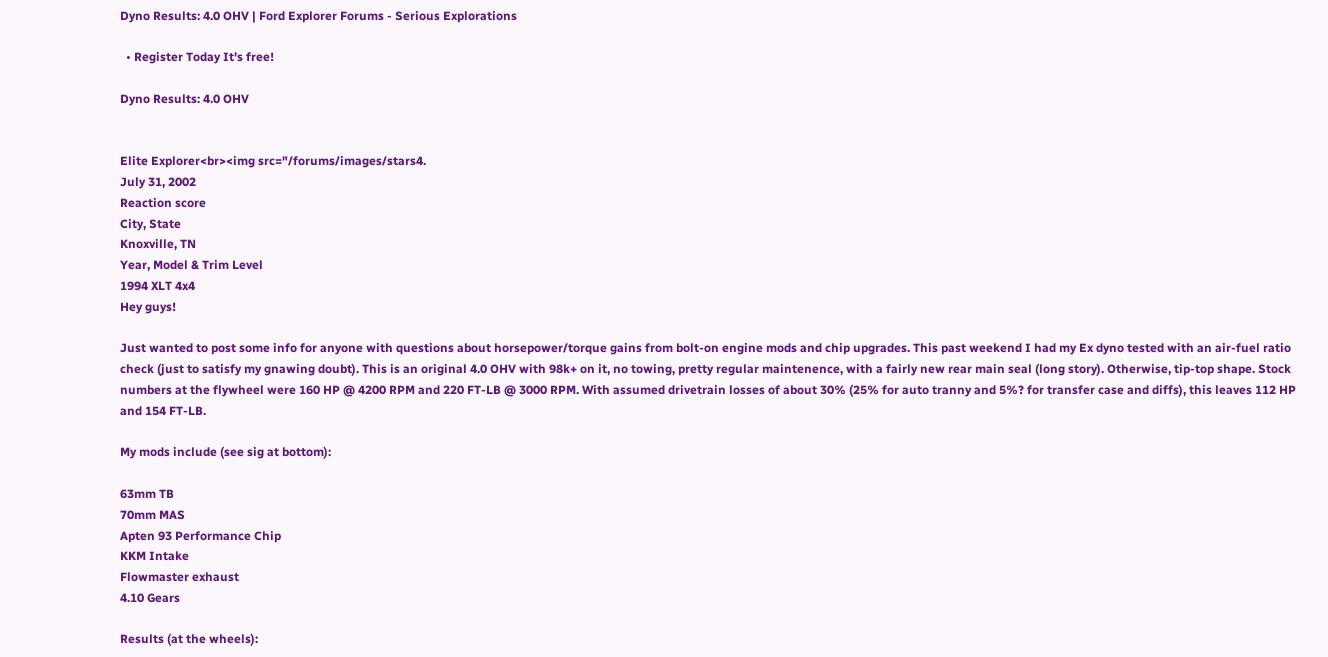Dyno Results: 4.0 OHV | Ford Explorer Forums - Serious Explorations

  • Register Today It's free!

Dyno Results: 4.0 OHV


Elite Explorer<br><img src="/forums/images/stars4.
July 31, 2002
Reaction score
City, State
Knoxville, TN
Year, Model & Trim Level
1994 XLT 4x4
Hey guys!

Just wanted to post some info for anyone with questions about horsepower/torque gains from bolt-on engine mods and chip upgrades. This past weekend I had my Ex dyno tested with an air-fuel ratio check (just to satisfy my gnawing doubt). This is an original 4.0 OHV with 98k+ on it, no towing, pretty regular maintenence, with a fairly new rear main seal (long story). Otherwise, tip-top shape. Stock numbers at the flywheel were 160 HP @ 4200 RPM and 220 FT-LB @ 3000 RPM. With assumed drivetrain losses of about 30% (25% for auto tranny and 5%? for transfer case and diffs), this leaves 112 HP and 154 FT-LB.

My mods include (see sig at bottom):

63mm TB
70mm MAS
Apten 93 Performance Chip
KKM Intake
Flowmaster exhaust
4.10 Gears

Results (at the wheels):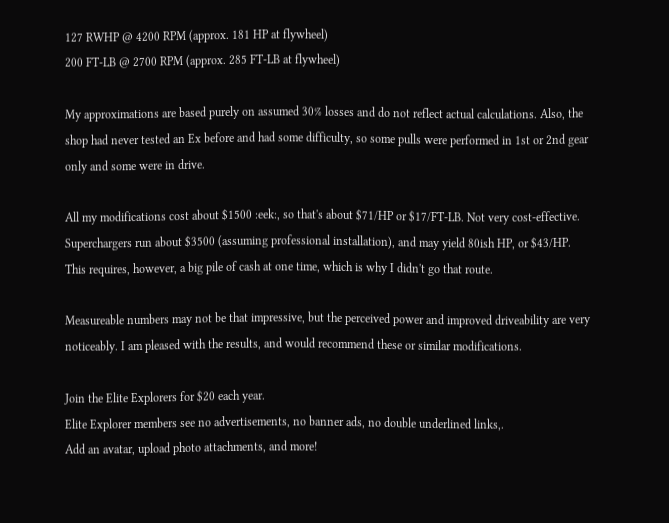127 RWHP @ 4200 RPM (approx. 181 HP at flywheel)
200 FT-LB @ 2700 RPM (approx. 285 FT-LB at flywheel)

My approximations are based purely on assumed 30% losses and do not reflect actual calculations. Also, the shop had never tested an Ex before and had some difficulty, so some pulls were performed in 1st or 2nd gear only and some were in drive.

All my modifications cost about $1500 :eek:, so that's about $71/HP or $17/FT-LB. Not very cost-effective. Superchargers run about $3500 (assuming professional installation), and may yield 80ish HP, or $43/HP. This requires, however, a big pile of cash at one time, which is why I didn't go that route.

Measureable numbers may not be that impressive, but the perceived power and improved driveability are very noticeably. I am pleased with the results, and would recommend these or similar modifications.

Join the Elite Explorers for $20 each year.
Elite Explorer members see no advertisements, no banner ads, no double underlined links,.
Add an avatar, upload photo attachments, and more!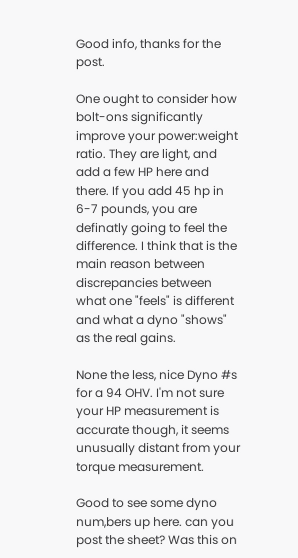Good info, thanks for the post.

One ought to consider how bolt-ons significantly improve your power:weight ratio. They are light, and add a few HP here and there. If you add 45 hp in 6-7 pounds, you are definatly going to feel the difference. I think that is the main reason between discrepancies between what one "feels" is different and what a dyno "shows" as the real gains.

None the less, nice Dyno #s for a 94 OHV. I'm not sure your HP measurement is accurate though, it seems unusually distant from your torque measurement.

Good to see some dyno num,bers up here. can you post the sheet? Was this on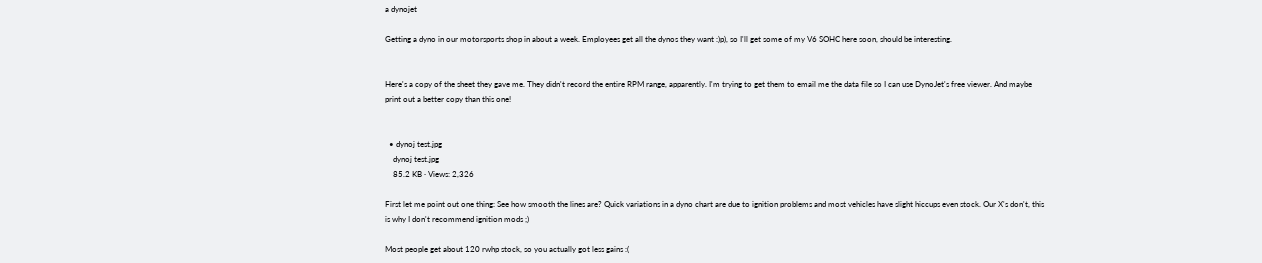a dynojet

Getting a dyno in our motorsports shop in about a week. Employees get all the dynos they want :)p), so I'll get some of my V6 SOHC here soon, should be interesting.


Here's a copy of the sheet they gave me. They didn't record the entire RPM range, apparently. I'm trying to get them to email me the data file so I can use DynoJet's free viewer. And maybe print out a better copy than this one!


  • dynoj test.jpg
    dynoj test.jpg
    85.2 KB · Views: 2,326

First let me point out one thing: See how smooth the lines are? Quick variations in a dyno chart are due to ignition problems and most vehicles have slight hiccups even stock. Our X's don't, this is why I don't recommend ignition mods ;)

Most people get about 120 rwhp stock, so you actually got less gains :(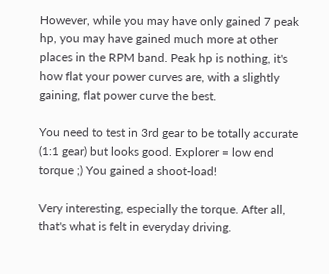However, while you may have only gained 7 peak hp, you may have gained much more at other places in the RPM band. Peak hp is nothing, it's how flat your power curves are, with a slightly gaining, flat power curve the best.

You need to test in 3rd gear to be totally accurate (1:1 gear) but looks good. Explorer = low end torque ;) You gained a shoot-load!

Very interesting, especially the torque. After all, that's what is felt in everyday driving.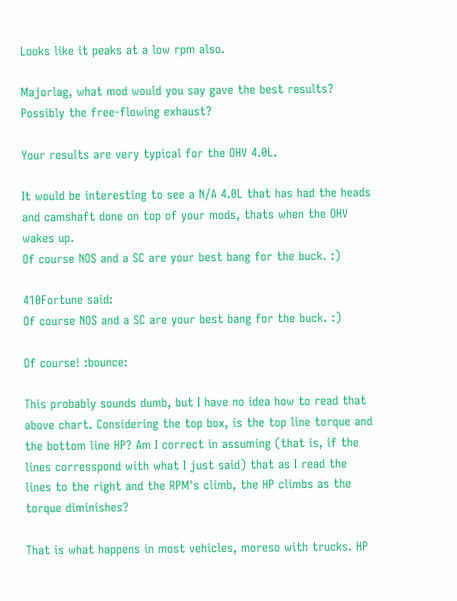Looks like it peaks at a low rpm also.

Majorlag, what mod would you say gave the best results? Possibly the free-flowing exhaust?

Your results are very typical for the OHV 4.0L.

It would be interesting to see a N/A 4.0L that has had the heads and camshaft done on top of your mods, thats when the OHV wakes up.
Of course NOS and a SC are your best bang for the buck. :)

410Fortune said:
Of course NOS and a SC are your best bang for the buck. :)

Of course! :bounce:

This probably sounds dumb, but I have no idea how to read that above chart. Considering the top box, is the top line torque and the bottom line HP? Am I correct in assuming (that is, if the lines corresspond with what I just said) that as I read the lines to the right and the RPM's climb, the HP climbs as the torque diminishes?

That is what happens in most vehicles, moreso with trucks. HP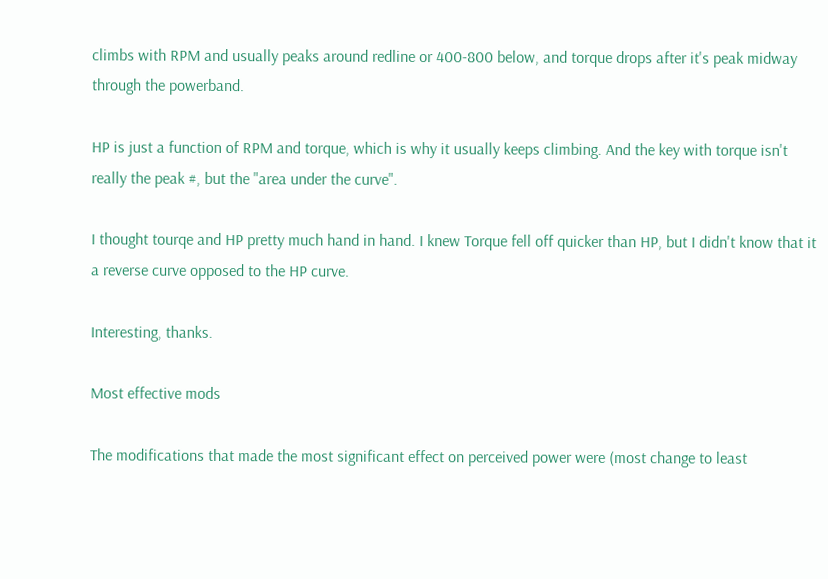climbs with RPM and usually peaks around redline or 400-800 below, and torque drops after it's peak midway through the powerband.

HP is just a function of RPM and torque, which is why it usually keeps climbing. And the key with torque isn't really the peak #, but the "area under the curve".

I thought tourqe and HP pretty much hand in hand. I knew Torque fell off quicker than HP, but I didn't know that it a reverse curve opposed to the HP curve.

Interesting, thanks.

Most effective mods

The modifications that made the most significant effect on perceived power were (most change to least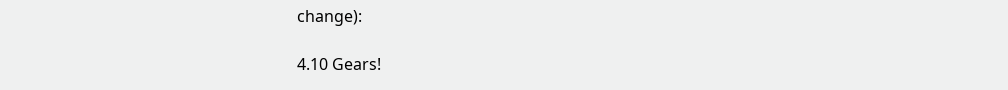change):

4.10 Gears!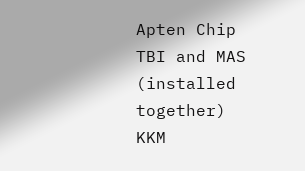Apten Chip
TBI and MAS (installed together)
KKM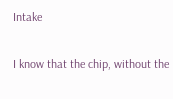Intake

I know that the chip, without the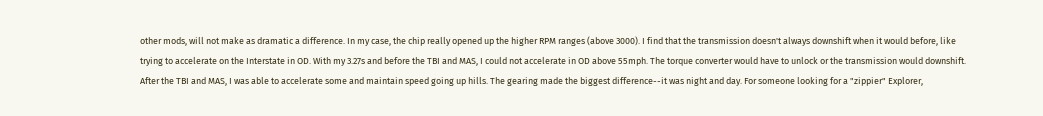other mods, will not make as dramatic a difference. In my case, the chip really opened up the higher RPM ranges (above 3000). I find that the transmission doesn't always downshift when it would before, like trying to accelerate on the Interstate in OD. With my 3.27s and before the TBI and MAS, I could not accelerate in OD above 55mph. The torque converter would have to unlock or the transmission would downshift. After the TBI and MAS, I was able to accelerate some and maintain speed going up hills. The gearing made the biggest difference--it was night and day. For someone looking for a "zippier" Explorer,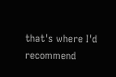that's where I'd recommend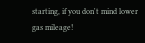starting, if you don't mind lower gas mileage!